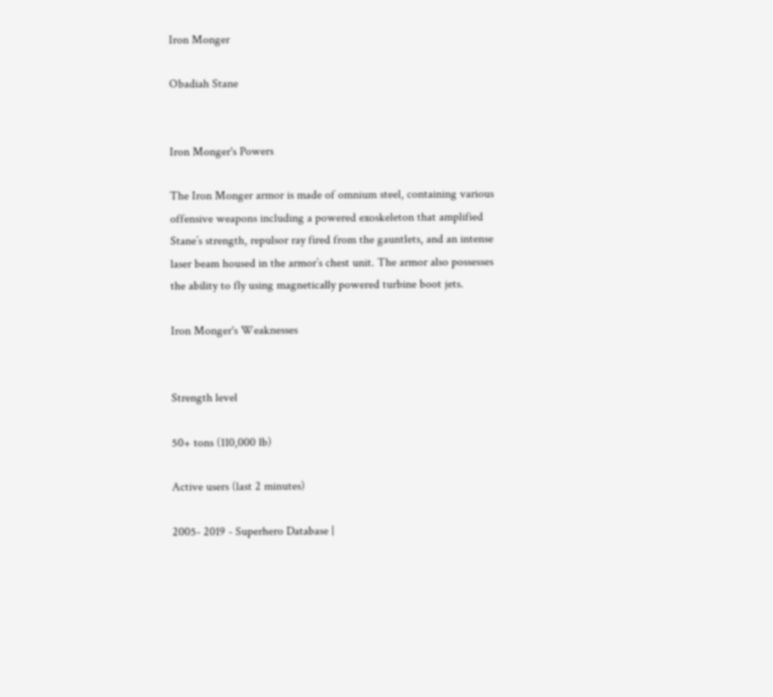Iron Monger

Obadiah Stane


Iron Monger's Powers

The Iron Monger armor is made of omnium steel, containing various offensive weapons including a powered exoskeleton that amplified Stane’s strength, repulsor ray fired from the gauntlets, and an intense laser beam housed in the armor’s chest unit. The armor also possesses the ability to fly using magnetically powered turbine boot jets.

Iron Monger's Weaknesses


Strength level

50+ tons (110,000 lb)

Active users (last 2 minutes)

2005- 2019 - Superhero Database |